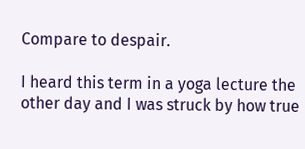Compare to despair.

I heard this term in a yoga lecture the other day and I was struck by how true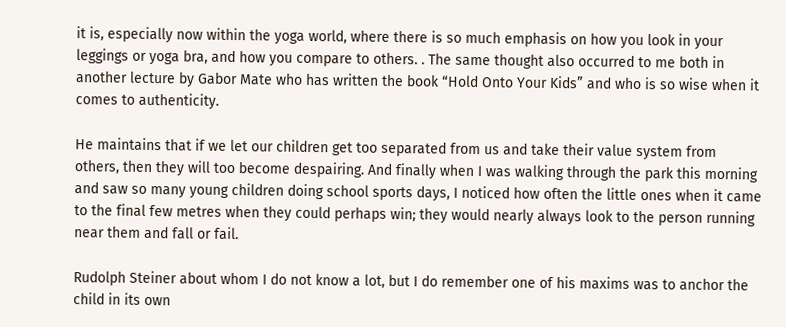it is, especially now within the yoga world, where there is so much emphasis on how you look in your leggings or yoga bra, and how you compare to others. . The same thought also occurred to me both in another lecture by Gabor Mate who has written the book “Hold Onto Your Kids” and who is so wise when it comes to authenticity.

He maintains that if we let our children get too separated from us and take their value system from others, then they will too become despairing. And finally when I was walking through the park this morning and saw so many young children doing school sports days, I noticed how often the little ones when it came to the final few metres when they could perhaps win; they would nearly always look to the person running near them and fall or fail.

Rudolph Steiner about whom I do not know a lot, but I do remember one of his maxims was to anchor the child in its own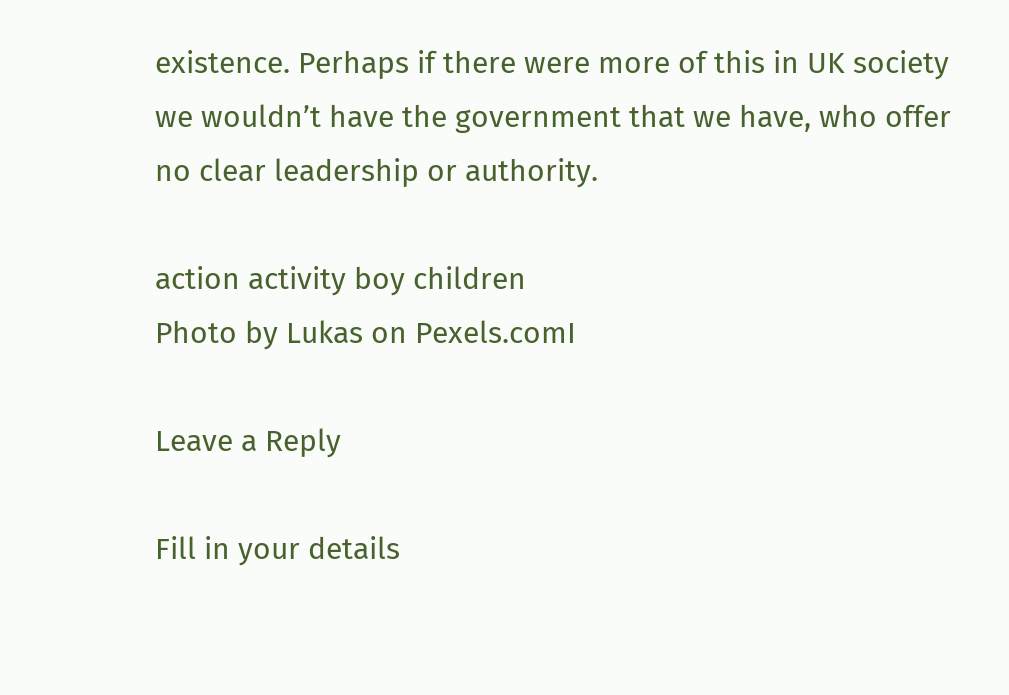existence. Perhaps if there were more of this in UK society we wouldn’t have the government that we have, who offer no clear leadership or authority.

action activity boy children
Photo by Lukas on Pexels.comI

Leave a Reply

Fill in your details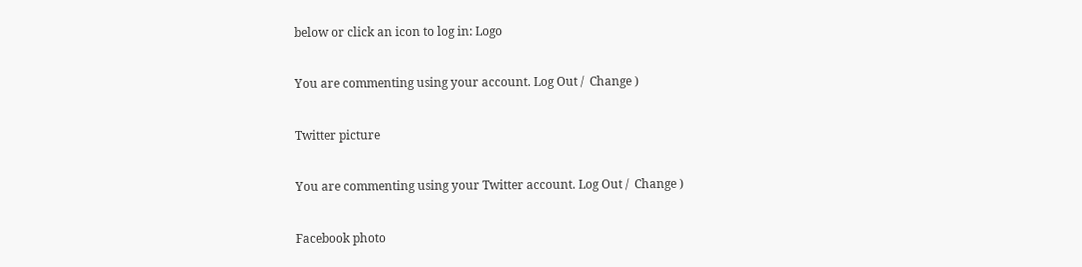below or click an icon to log in: Logo

You are commenting using your account. Log Out /  Change )

Twitter picture

You are commenting using your Twitter account. Log Out /  Change )

Facebook photo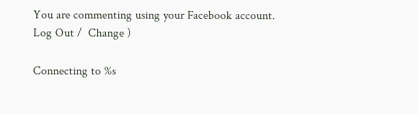You are commenting using your Facebook account. Log Out /  Change )

Connecting to %s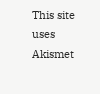This site uses Akismet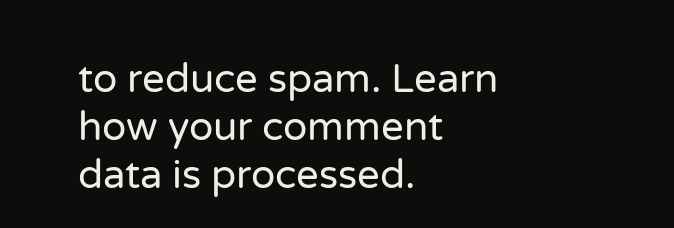to reduce spam. Learn how your comment data is processed.